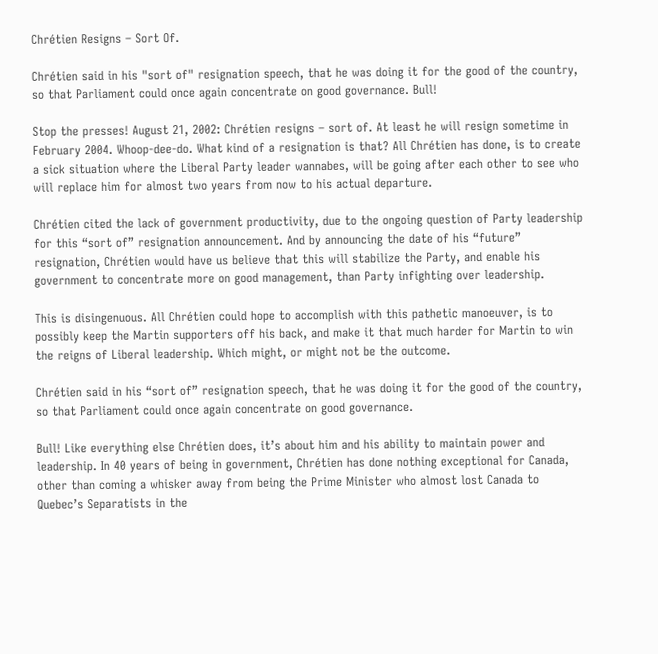Chrétien Resigns – Sort Of.

Chrétien said in his "sort of" resignation speech, that he was doing it for the good of the country, so that Parliament could once again concentrate on good governance. Bull!

Stop the presses! August 21, 2002: Chrétien resigns – sort of. At least he will resign sometime in February 2004. Whoop-dee-do. What kind of a resignation is that? All Chrétien has done, is to create a sick situation where the Liberal Party leader wannabes, will be going after each other to see who will replace him for almost two years from now to his actual departure.

Chrétien cited the lack of government productivity, due to the ongoing question of Party leadership for this “sort of” resignation announcement. And by announcing the date of his “future” resignation, Chrétien would have us believe that this will stabilize the Party, and enable his government to concentrate more on good management, than Party infighting over leadership.

This is disingenuous. All Chrétien could hope to accomplish with this pathetic manoeuver, is to possibly keep the Martin supporters off his back, and make it that much harder for Martin to win the reigns of Liberal leadership. Which might, or might not be the outcome.

Chrétien said in his “sort of” resignation speech, that he was doing it for the good of the country, so that Parliament could once again concentrate on good governance.

Bull! Like everything else Chrétien does, it’s about him and his ability to maintain power and leadership. In 40 years of being in government, Chrétien has done nothing exceptional for Canada, other than coming a whisker away from being the Prime Minister who almost lost Canada to Quebec’s Separatists in the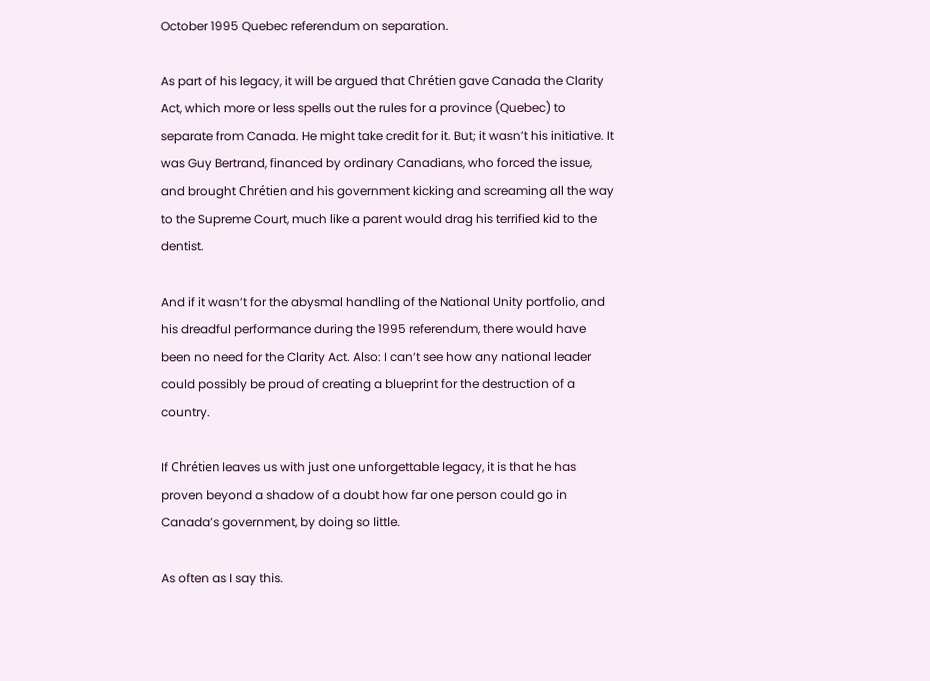October 1995 Quebec referendum on separation.

As part of his legacy, it will be argued that Chrétien gave Canada the Clarity Act, which more or less spells out the rules for a province (Quebec) to separate from Canada. He might take credit for it. But; it wasn’t his initiative. It was Guy Bertrand, financed by ordinary Canadians, who forced the issue, and brought Chrétien and his government kicking and screaming all the way to the Supreme Court, much like a parent would drag his terrified kid to the dentist.

And if it wasn’t for the abysmal handling of the National Unity portfolio, and his dreadful performance during the 1995 referendum, there would have been no need for the Clarity Act. Also: I can’t see how any national leader could possibly be proud of creating a blueprint for the destruction of a country.

If Chrétien leaves us with just one unforgettable legacy, it is that he has proven beyond a shadow of a doubt how far one person could go in Canada’s government, by doing so little.

As often as I say this.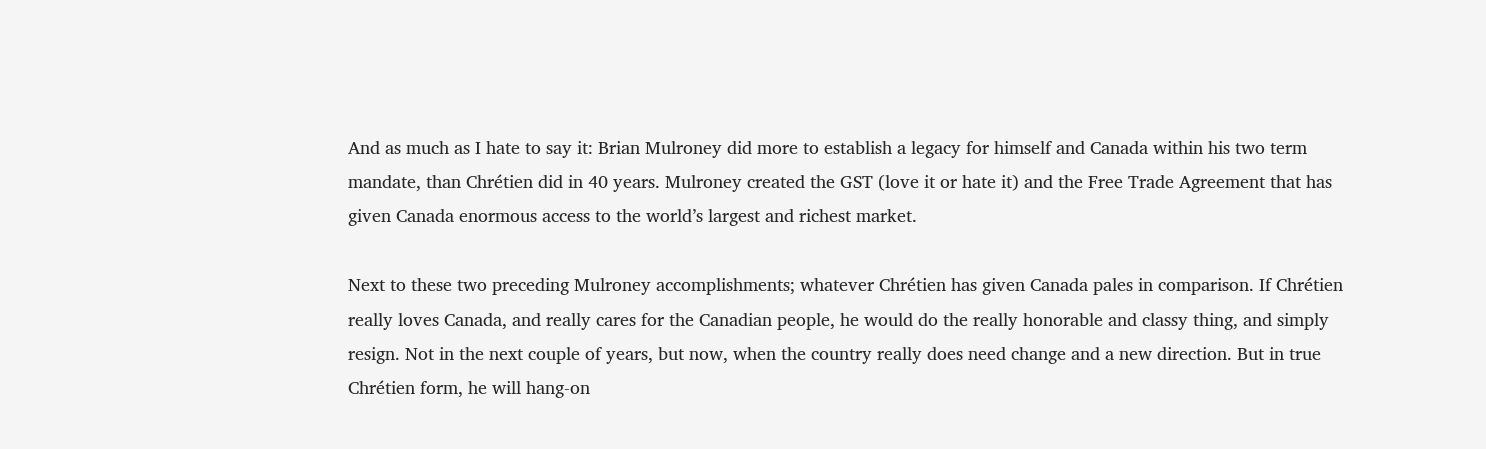And as much as I hate to say it: Brian Mulroney did more to establish a legacy for himself and Canada within his two term mandate, than Chrétien did in 40 years. Mulroney created the GST (love it or hate it) and the Free Trade Agreement that has given Canada enormous access to the world’s largest and richest market.

Next to these two preceding Mulroney accomplishments; whatever Chrétien has given Canada pales in comparison. If Chrétien really loves Canada, and really cares for the Canadian people, he would do the really honorable and classy thing, and simply resign. Not in the next couple of years, but now, when the country really does need change and a new direction. But in true Chrétien form, he will hang-on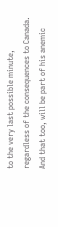to the very last possible minute, regardless of the consequences to Canada. And that too, will be part of his anemic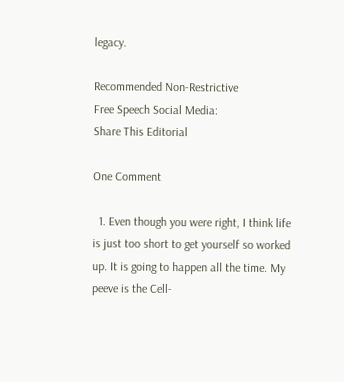legacy.

Recommended Non-Restrictive
Free Speech Social Media:
Share This Editorial

One Comment

  1. Even though you were right, I think life is just too short to get yourself so worked up. It is going to happen all the time. My peeve is the Cell-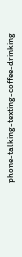phone-talking-texting-coffee-drinking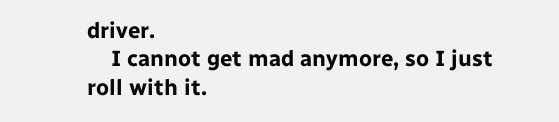driver.
    I cannot get mad anymore, so I just roll with it.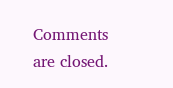Comments are closed.